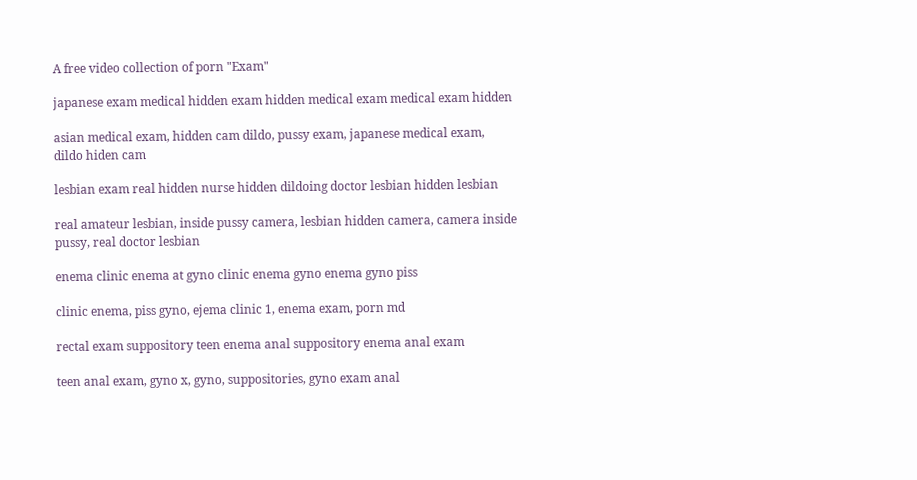A free video collection of porn "Exam"

japanese exam medical hidden exam hidden medical exam medical exam hidden

asian medical exam, hidden cam dildo, pussy exam, japanese medical exam, dildo hiden cam

lesbian exam real hidden nurse hidden dildoing doctor lesbian hidden lesbian

real amateur lesbian, inside pussy camera, lesbian hidden camera, camera inside pussy, real doctor lesbian

enema clinic enema at gyno clinic enema gyno enema gyno piss

clinic enema, piss gyno, ejema clinic 1, enema exam, porn md

rectal exam suppository teen enema anal suppository enema anal exam

teen anal exam, gyno x, gyno, suppositories, gyno exam anal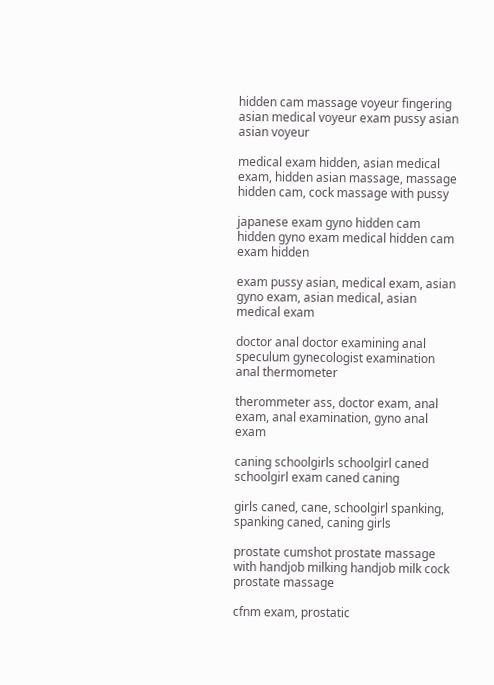hidden cam massage voyeur fingering asian medical voyeur exam pussy asian asian voyeur

medical exam hidden, asian medical exam, hidden asian massage, massage hidden cam, cock massage with pussy

japanese exam gyno hidden cam hidden gyno exam medical hidden cam exam hidden

exam pussy asian, medical exam, asian gyno exam, asian medical, asian medical exam

doctor anal doctor examining anal speculum gynecologist examination anal thermometer

therommeter ass, doctor exam, anal exam, anal examination, gyno anal exam

caning schoolgirls schoolgirl caned schoolgirl exam caned caning

girls caned, cane, schoolgirl spanking, spanking caned, caning girls

prostate cumshot prostate massage with handjob milking handjob milk cock prostate massage

cfnm exam, prostatic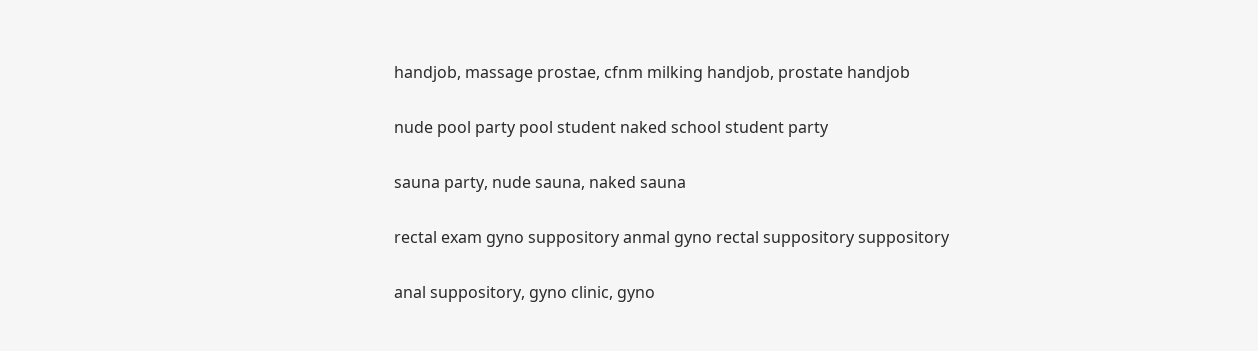handjob, massage prostae, cfnm milking handjob, prostate handjob

nude pool party pool student naked school student party

sauna party, nude sauna, naked sauna

rectal exam gyno suppository anmal gyno rectal suppository suppository

anal suppository, gyno clinic, gyno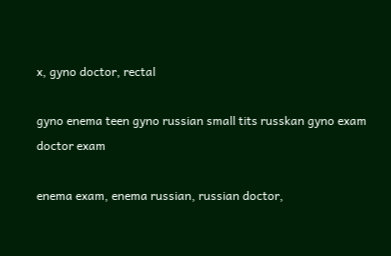x, gyno doctor, rectal

gyno enema teen gyno russian small tits russkan gyno exam doctor exam

enema exam, enema russian, russian doctor,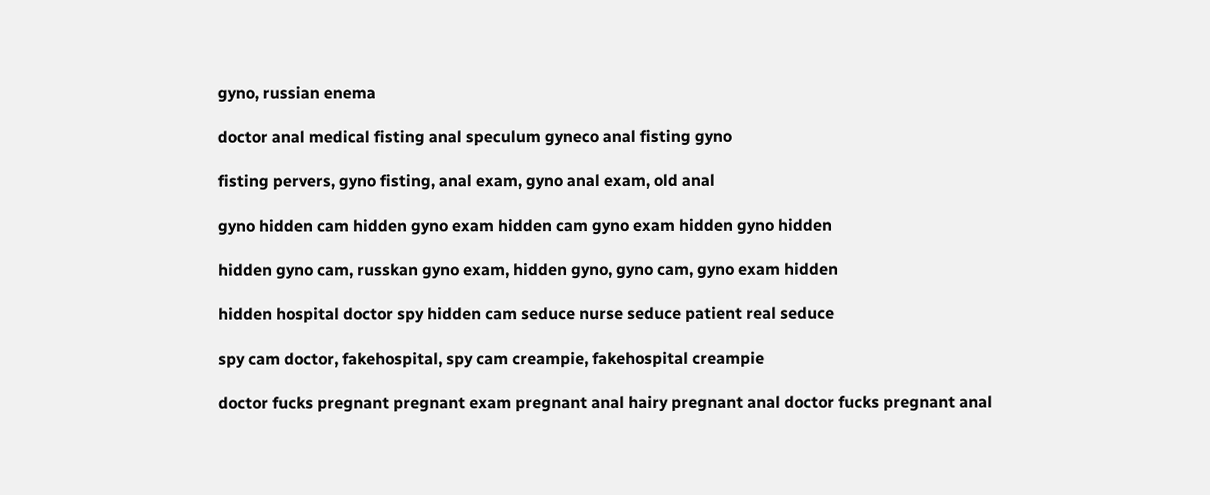gyno, russian enema

doctor anal medical fisting anal speculum gyneco anal fisting gyno

fisting pervers, gyno fisting, anal exam, gyno anal exam, old anal

gyno hidden cam hidden gyno exam hidden cam gyno exam hidden gyno hidden

hidden gyno cam, russkan gyno exam, hidden gyno, gyno cam, gyno exam hidden

hidden hospital doctor spy hidden cam seduce nurse seduce patient real seduce

spy cam doctor, fakehospital, spy cam creampie, fakehospital creampie

doctor fucks pregnant pregnant exam pregnant anal hairy pregnant anal doctor fucks pregnant anal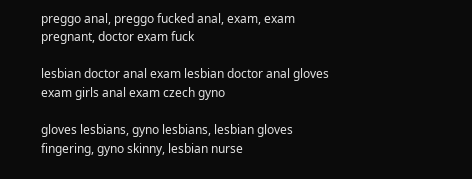preggo anal, preggo fucked anal, exam, exam pregnant, doctor exam fuck

lesbian doctor anal exam lesbian doctor anal gloves exam girls anal exam czech gyno

gloves lesbians, gyno lesbians, lesbian gloves fingering, gyno skinny, lesbian nurse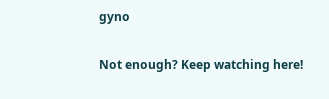gyno


Not enough? Keep watching here!